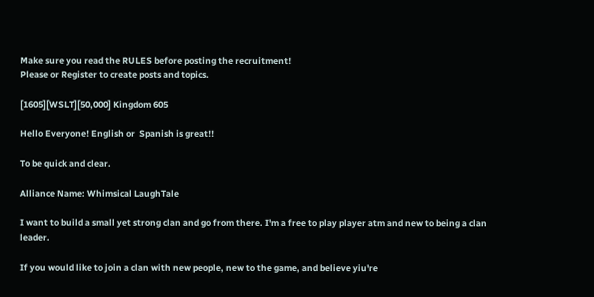Make sure you read the RULES before posting the recruitment!
Please or Register to create posts and topics.

[1605][WSLT][50,000] Kingdom 605

Hello Everyone! English or  Spanish is great!!

To be quick and clear.

Alliance Name: Whimsical LaughTale

I want to build a small yet strong clan and go from there. I'm a free to play player atm and new to being a clan leader.

If you would like to join a clan with new people, new to the game, and believe yiu're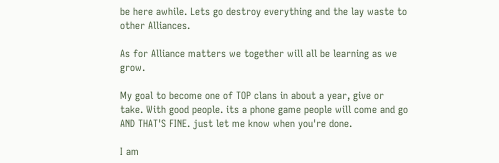be here awhile. Lets go destroy everything and the lay waste to other Alliances.

As for Alliance matters we together will all be learning as we grow.

My goal to become one of TOP clans in about a year, give or take. With good people. its a phone game people will come and go AND THAT'S FINE. just let me know when you're done.

I am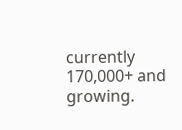currently 170,000+ and growing.